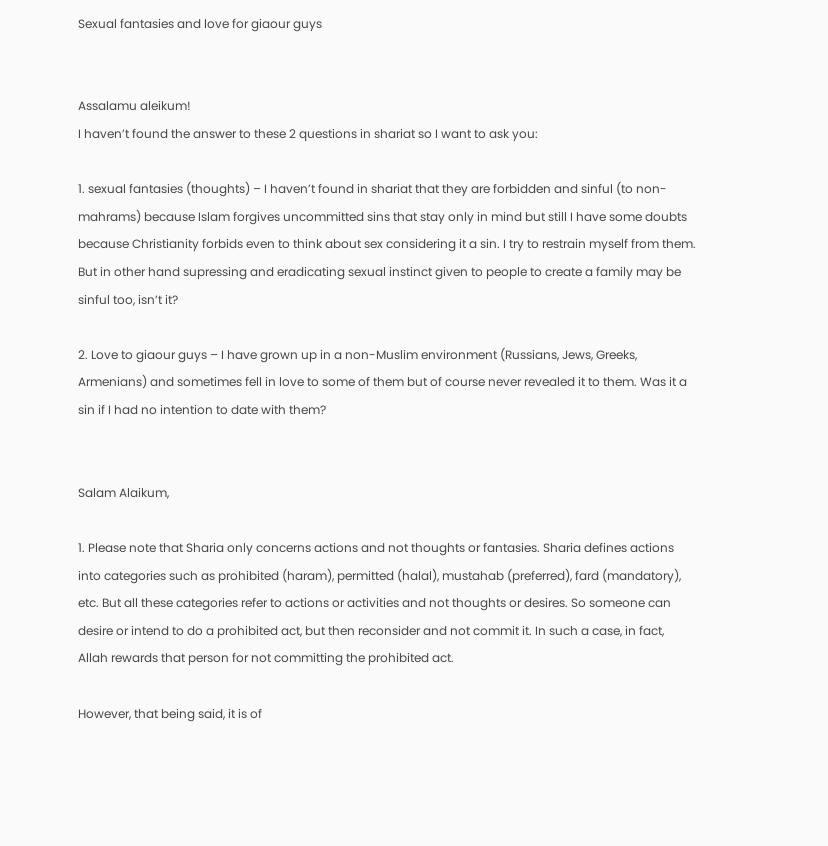Sexual fantasies and love for giaour guys


Assalamu aleikum!
I haven’t found the answer to these 2 questions in shariat so I want to ask you:

1. sexual fantasies (thoughts) – I haven’t found in shariat that they are forbidden and sinful (to non-mahrams) because Islam forgives uncommitted sins that stay only in mind but still I have some doubts because Christianity forbids even to think about sex considering it a sin. I try to restrain myself from them. But in other hand supressing and eradicating sexual instinct given to people to create a family may be sinful too, isn’t it?

2. Love to giaour guys – I have grown up in a non-Muslim environment (Russians, Jews, Greeks, Armenians) and sometimes fell in love to some of them but of course never revealed it to them. Was it a sin if I had no intention to date with them?


Salam Alaikum,

1. Please note that Sharia only concerns actions and not thoughts or fantasies. Sharia defines actions into categories such as prohibited (haram), permitted (halal), mustahab (preferred), fard (mandatory), etc. But all these categories refer to actions or activities and not thoughts or desires. So someone can desire or intend to do a prohibited act, but then reconsider and not commit it. In such a case, in fact, Allah rewards that person for not committing the prohibited act.

However, that being said, it is of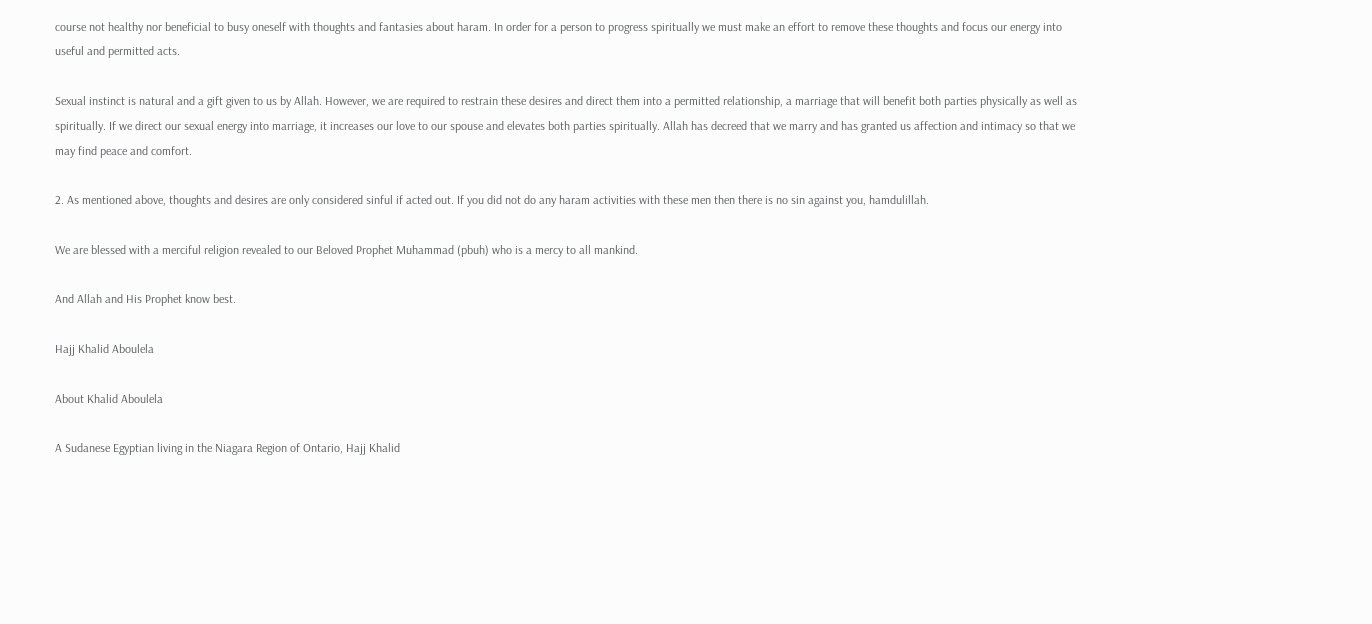course not healthy nor beneficial to busy oneself with thoughts and fantasies about haram. In order for a person to progress spiritually we must make an effort to remove these thoughts and focus our energy into useful and permitted acts.

Sexual instinct is natural and a gift given to us by Allah. However, we are required to restrain these desires and direct them into a permitted relationship, a marriage that will benefit both parties physically as well as spiritually. If we direct our sexual energy into marriage, it increases our love to our spouse and elevates both parties spiritually. Allah has decreed that we marry and has granted us affection and intimacy so that we may find peace and comfort.

2. As mentioned above, thoughts and desires are only considered sinful if acted out. If you did not do any haram activities with these men then there is no sin against you, hamdulillah.

We are blessed with a merciful religion revealed to our Beloved Prophet Muhammad (pbuh) who is a mercy to all mankind.

And Allah and His Prophet know best.

Hajj Khalid Aboulela

About Khalid Aboulela

A Sudanese Egyptian living in the Niagara Region of Ontario, Hajj Khalid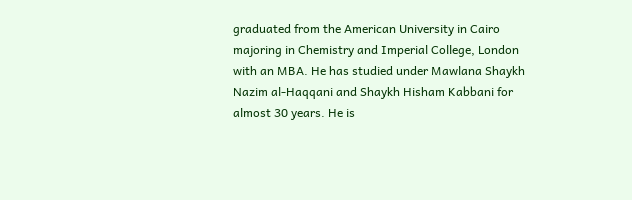graduated from the American University in Cairo majoring in Chemistry and Imperial College, London with an MBA. He has studied under Mawlana Shaykh Nazim al-Haqqani and Shaykh Hisham Kabbani for almost 30 years. He is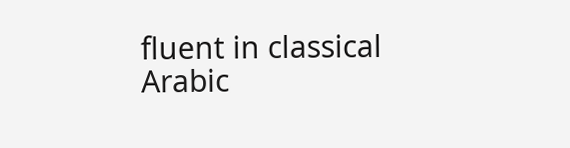fluent in classical Arabic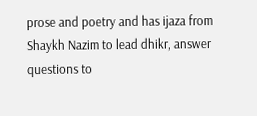prose and poetry and has ijaza from Shaykh Nazim to lead dhikr, answer questions to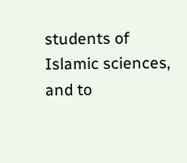students of Islamic sciences, and to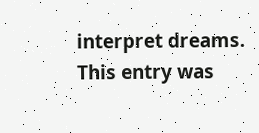interpret dreams.
This entry was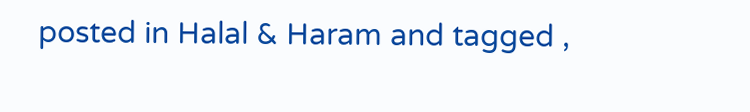posted in Halal & Haram and tagged ,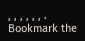, , , , , , . Bookmark the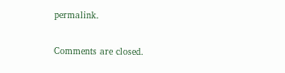permalink.

Comments are closed.